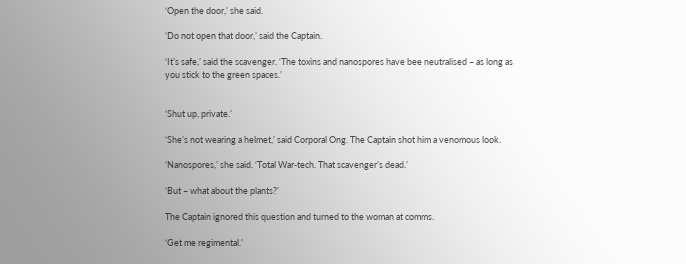‘Open the door,’ she said.

‘Do not open that door,’ said the Captain.

‘It’s safe,’ said the scavenger. ‘The toxins and nanospores have bee neutralised – as long as you stick to the green spaces.’


‘Shut up, private.’

‘She’s not wearing a helmet,’ said Corporal Ong. The Captain shot him a venomous look.

‘Nanospores,’ she said. ‘Total War-tech. That scavenger’s dead.’

‘But – what about the plants?’

The Captain ignored this question and turned to the woman at comms.

‘Get me regimental.’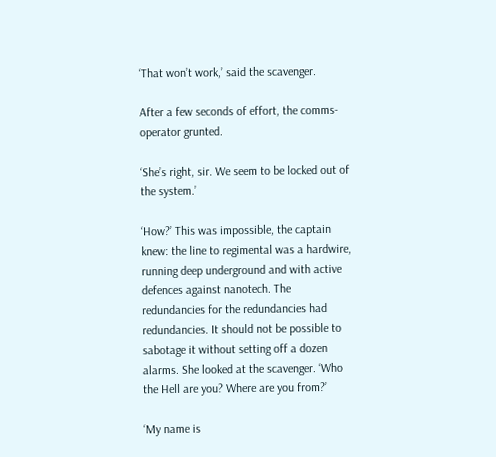‘That won’t work,’ said the scavenger.

After a few seconds of effort, the comms-operator grunted.

‘She’s right, sir. We seem to be locked out of the system.’

‘How?’ This was impossible, the captain knew: the line to regimental was a hardwire, running deep underground and with active defences against nanotech. The redundancies for the redundancies had redundancies. It should not be possible to sabotage it without setting off a dozen alarms. She looked at the scavenger. ‘Who the Hell are you? Where are you from?’

‘My name is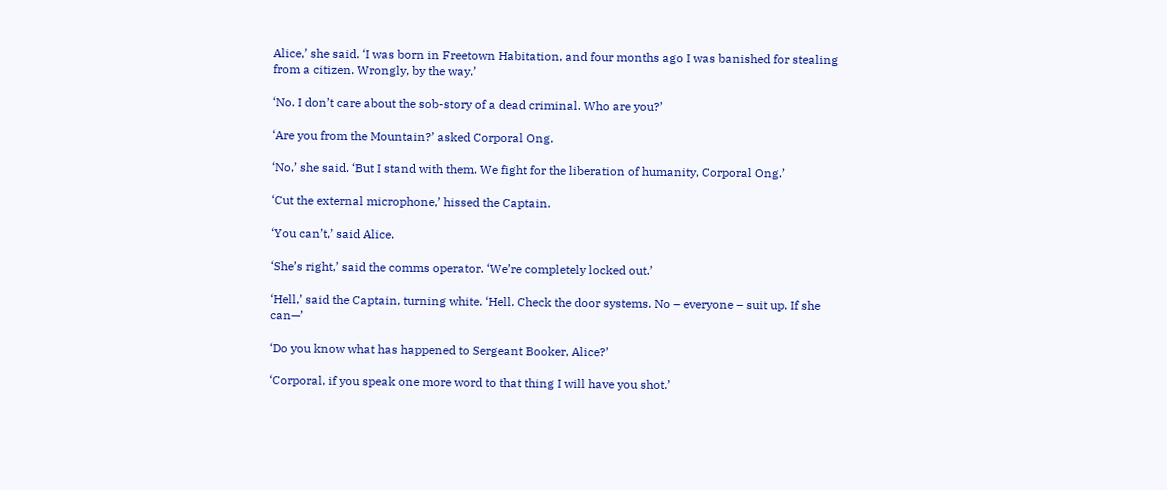Alice,’ she said. ‘I was born in Freetown Habitation, and four months ago I was banished for stealing from a citizen. Wrongly, by the way.’

‘No. I don’t care about the sob-story of a dead criminal. Who are you?’

‘Are you from the Mountain?’ asked Corporal Ong.

‘No,’ she said. ‘But I stand with them. We fight for the liberation of humanity, Corporal Ong.’

‘Cut the external microphone,’ hissed the Captain.

‘You can’t,’ said Alice.

‘She’s right,’ said the comms operator. ‘We’re completely locked out.’

‘Hell,’ said the Captain, turning white. ‘Hell. Check the door systems. No – everyone – suit up. If she can—’

‘Do you know what has happened to Sergeant Booker, Alice?’

‘Corporal, if you speak one more word to that thing I will have you shot.’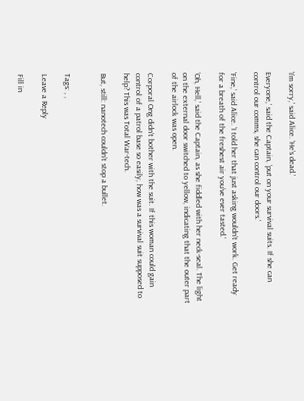‘I’m sorry,’ said Alice. ‘He’s dead.’

Everyone,’ said the Captain, ‘put on your survival suits. If she can control our comms, she can control our doors.’

‘Fine,’ said Alice. ‘I told her that just asking wouldn’t work. Get ready for a breath of the freshest air you’ve ever tasted.’

‘Oh, Hell,’ said the Captain, as she fiddled with her neck-seal. The light on the external door switched to yellow, indicating that the outer part of the airlock was open.

Corporal Ong didn’t bother with the suit. If this woman could gain control of a patrol base so easily, how was a survival suit supposed to help? This was Total War-tech.

But, still: nanotech couldn’t stop a bullet.


Tags: , ,

Leave a Reply

Fill in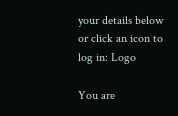your details below or click an icon to log in: Logo

You are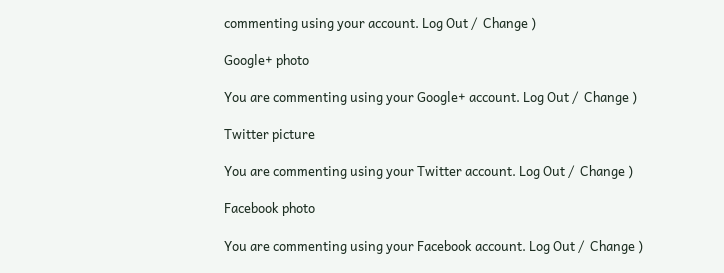commenting using your account. Log Out /  Change )

Google+ photo

You are commenting using your Google+ account. Log Out /  Change )

Twitter picture

You are commenting using your Twitter account. Log Out /  Change )

Facebook photo

You are commenting using your Facebook account. Log Out /  Change )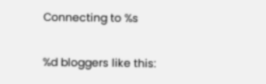Connecting to %s

%d bloggers like this: